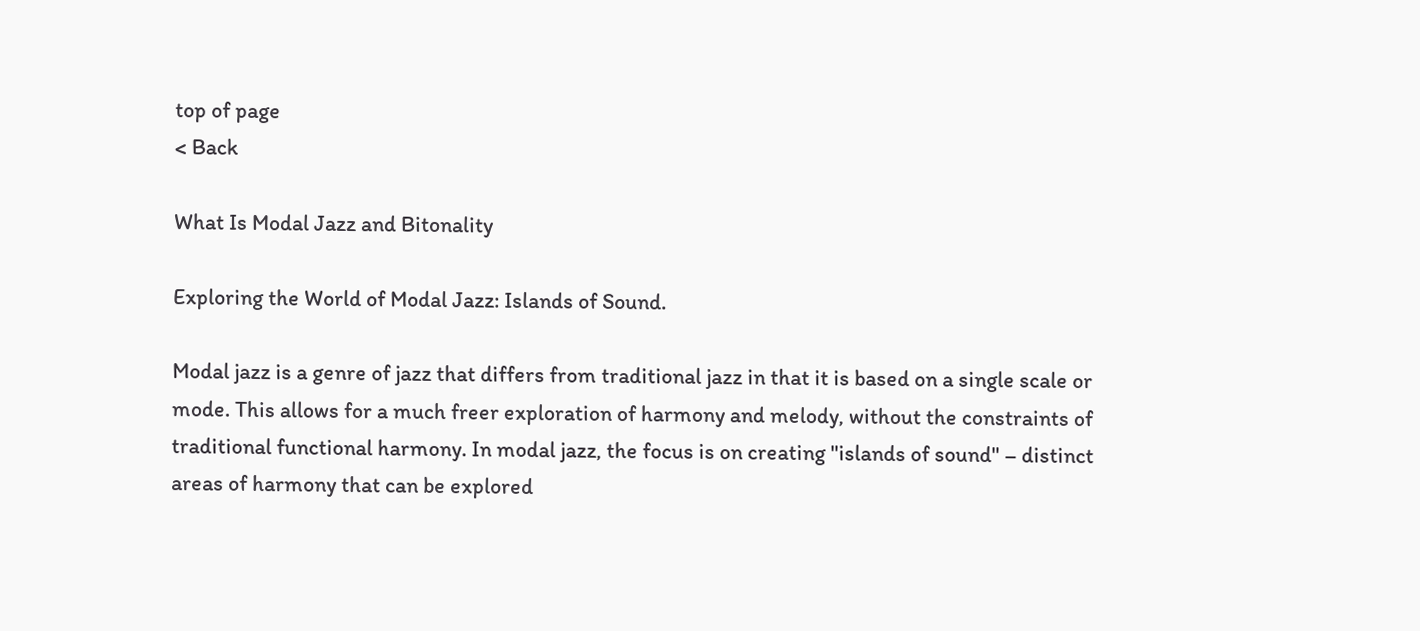top of page
< Back

What Is Modal Jazz and Bitonality

Exploring the World of Modal Jazz: Islands of Sound.

Modal jazz is a genre of jazz that differs from traditional jazz in that it is based on a single scale or mode. This allows for a much freer exploration of harmony and melody, without the constraints of traditional functional harmony. In modal jazz, the focus is on creating "islands of sound" – distinct areas of harmony that can be explored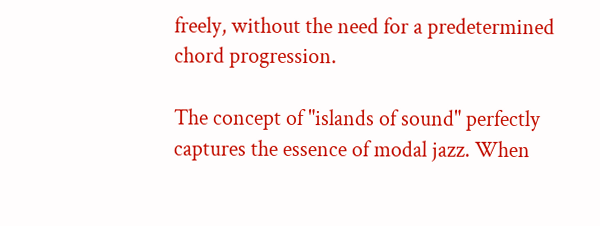freely, without the need for a predetermined chord progression.

The concept of "islands of sound" perfectly captures the essence of modal jazz. When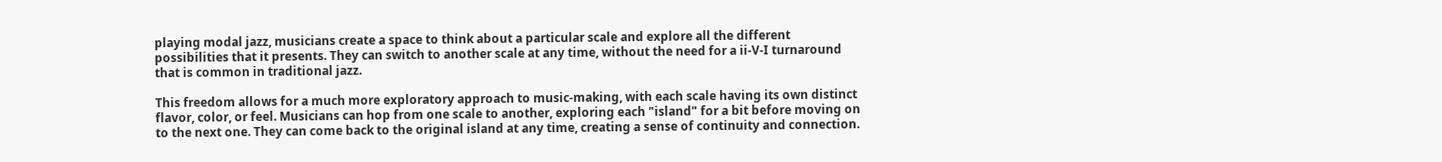playing modal jazz, musicians create a space to think about a particular scale and explore all the different possibilities that it presents. They can switch to another scale at any time, without the need for a ii-V-I turnaround that is common in traditional jazz.

This freedom allows for a much more exploratory approach to music-making, with each scale having its own distinct flavor, color, or feel. Musicians can hop from one scale to another, exploring each "island" for a bit before moving on to the next one. They can come back to the original island at any time, creating a sense of continuity and connection.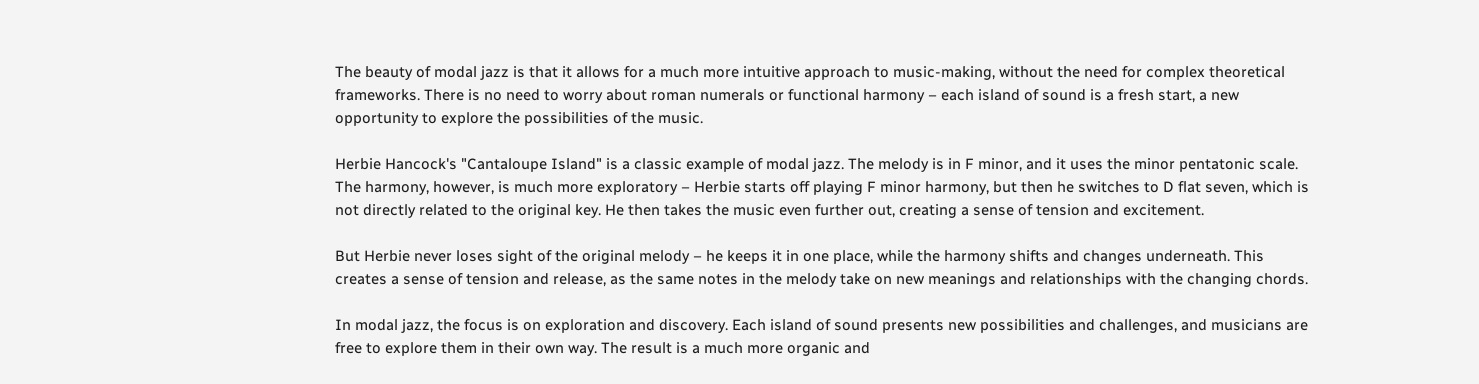The beauty of modal jazz is that it allows for a much more intuitive approach to music-making, without the need for complex theoretical frameworks. There is no need to worry about roman numerals or functional harmony – each island of sound is a fresh start, a new opportunity to explore the possibilities of the music.

Herbie Hancock's "Cantaloupe Island" is a classic example of modal jazz. The melody is in F minor, and it uses the minor pentatonic scale. The harmony, however, is much more exploratory – Herbie starts off playing F minor harmony, but then he switches to D flat seven, which is not directly related to the original key. He then takes the music even further out, creating a sense of tension and excitement.

But Herbie never loses sight of the original melody – he keeps it in one place, while the harmony shifts and changes underneath. This creates a sense of tension and release, as the same notes in the melody take on new meanings and relationships with the changing chords.

In modal jazz, the focus is on exploration and discovery. Each island of sound presents new possibilities and challenges, and musicians are free to explore them in their own way. The result is a much more organic and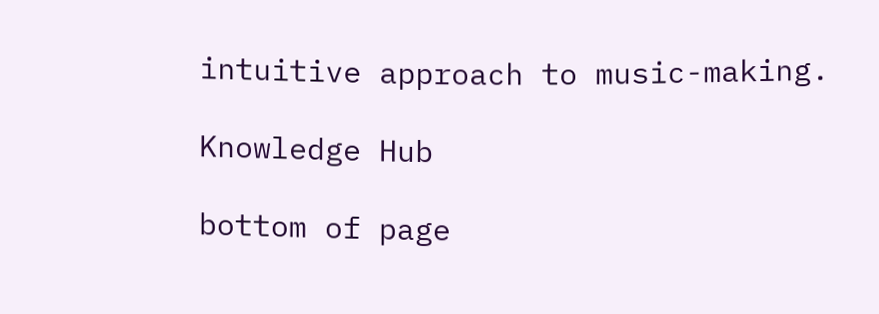intuitive approach to music-making.

Knowledge Hub

bottom of page